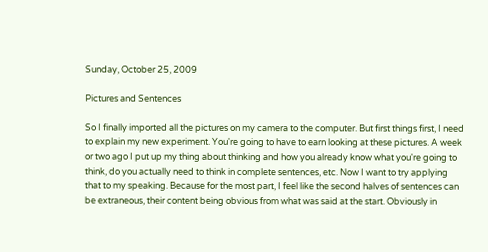Sunday, October 25, 2009

Pictures and Sentences

So I finally imported all the pictures on my camera to the computer. But first things first, I need to explain my new experiment. You're going to have to earn looking at these pictures. A week or two ago I put up my thing about thinking and how you already know what you're going to think, do you actually need to think in complete sentences, etc. Now I want to try applying that to my speaking. Because for the most part, I feel like the second halves of sentences can be extraneous, their content being obvious from what was said at the start. Obviously in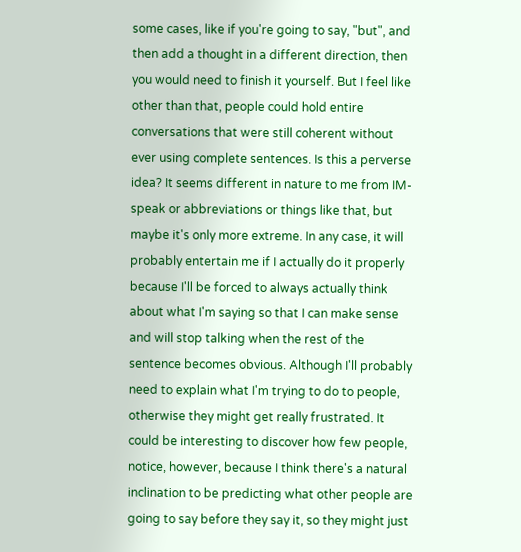some cases, like if you're going to say, "but", and then add a thought in a different direction, then you would need to finish it yourself. But I feel like other than that, people could hold entire conversations that were still coherent without ever using complete sentences. Is this a perverse idea? It seems different in nature to me from IM-speak or abbreviations or things like that, but maybe it's only more extreme. In any case, it will probably entertain me if I actually do it properly because I'll be forced to always actually think about what I'm saying so that I can make sense and will stop talking when the rest of the sentence becomes obvious. Although I'll probably need to explain what I'm trying to do to people, otherwise they might get really frustrated. It could be interesting to discover how few people, notice, however, because I think there's a natural inclination to be predicting what other people are going to say before they say it, so they might just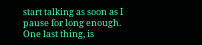start talking as soon as I pause for long enough. One last thing, is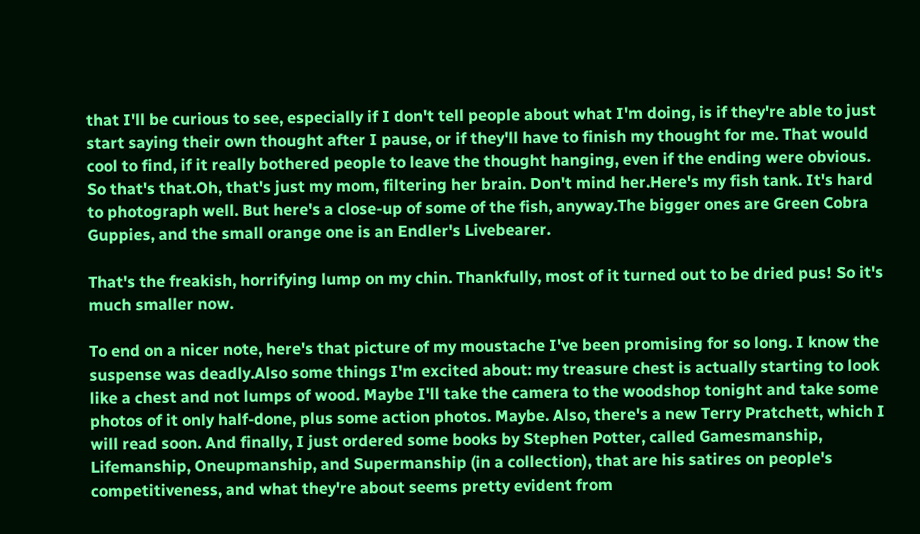that I'll be curious to see, especially if I don't tell people about what I'm doing, is if they're able to just start saying their own thought after I pause, or if they'll have to finish my thought for me. That would cool to find, if it really bothered people to leave the thought hanging, even if the ending were obvious. So that's that.Oh, that's just my mom, filtering her brain. Don't mind her.Here's my fish tank. It's hard to photograph well. But here's a close-up of some of the fish, anyway.The bigger ones are Green Cobra Guppies, and the small orange one is an Endler's Livebearer.

That's the freakish, horrifying lump on my chin. Thankfully, most of it turned out to be dried pus! So it's much smaller now.

To end on a nicer note, here's that picture of my moustache I've been promising for so long. I know the suspense was deadly.Also some things I'm excited about: my treasure chest is actually starting to look like a chest and not lumps of wood. Maybe I'll take the camera to the woodshop tonight and take some photos of it only half-done, plus some action photos. Maybe. Also, there's a new Terry Pratchett, which I will read soon. And finally, I just ordered some books by Stephen Potter, called Gamesmanship, Lifemanship, Oneupmanship, and Supermanship (in a collection), that are his satires on people's competitiveness, and what they're about seems pretty evident from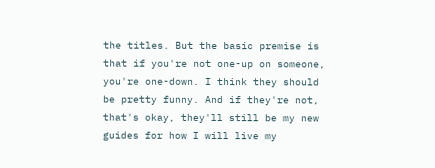the titles. But the basic premise is that if you're not one-up on someone, you're one-down. I think they should be pretty funny. And if they're not, that's okay, they'll still be my new guides for how I will live my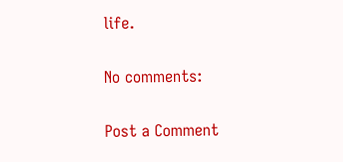life.

No comments:

Post a Comment